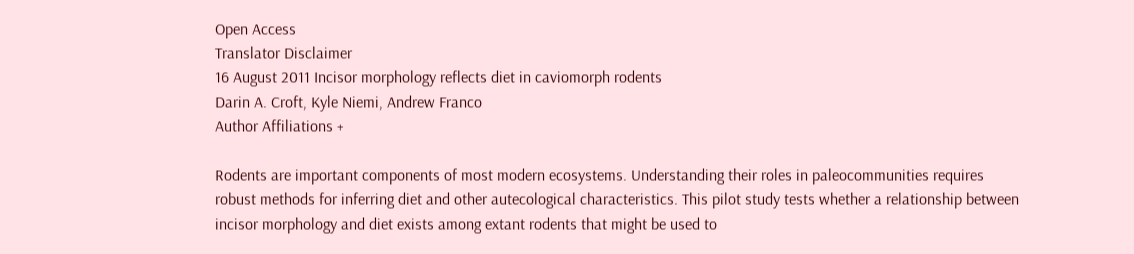Open Access
Translator Disclaimer
16 August 2011 Incisor morphology reflects diet in caviomorph rodents
Darin A. Croft, Kyle Niemi, Andrew Franco
Author Affiliations +

Rodents are important components of most modern ecosystems. Understanding their roles in paleocommunities requires robust methods for inferring diet and other autecological characteristics. This pilot study tests whether a relationship between incisor morphology and diet exists among extant rodents that might be used to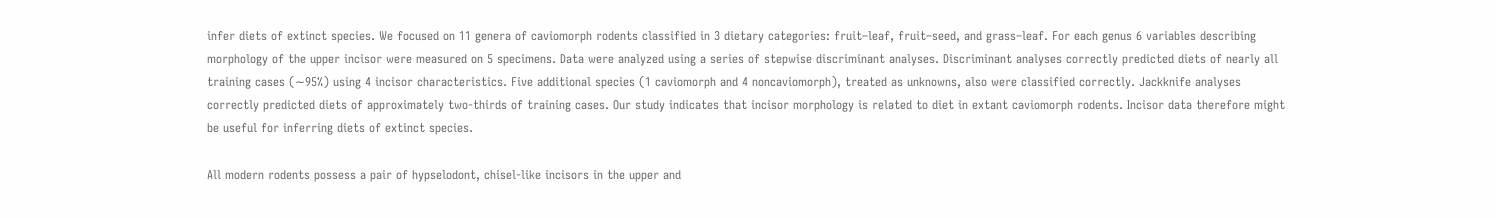infer diets of extinct species. We focused on 11 genera of caviomorph rodents classified in 3 dietary categories: fruit–leaf, fruit–seed, and grass–leaf. For each genus 6 variables describing morphology of the upper incisor were measured on 5 specimens. Data were analyzed using a series of stepwise discriminant analyses. Discriminant analyses correctly predicted diets of nearly all training cases (∼95%) using 4 incisor characteristics. Five additional species (1 caviomorph and 4 noncaviomorph), treated as unknowns, also were classified correctly. Jackknife analyses correctly predicted diets of approximately two-thirds of training cases. Our study indicates that incisor morphology is related to diet in extant caviomorph rodents. Incisor data therefore might be useful for inferring diets of extinct species.

All modern rodents possess a pair of hypselodont, chisel-like incisors in the upper and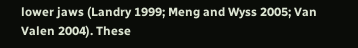lower jaws (Landry 1999; Meng and Wyss 2005; Van Valen 2004). These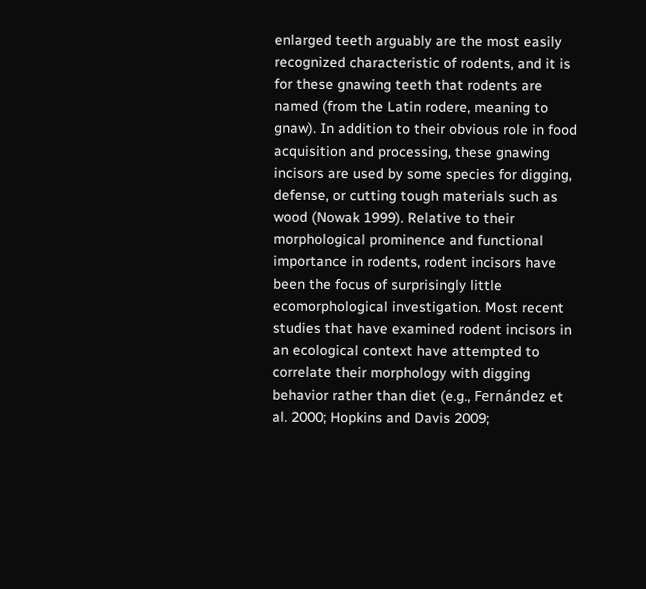enlarged teeth arguably are the most easily recognized characteristic of rodents, and it is for these gnawing teeth that rodents are named (from the Latin rodere, meaning to gnaw). In addition to their obvious role in food acquisition and processing, these gnawing incisors are used by some species for digging, defense, or cutting tough materials such as wood (Nowak 1999). Relative to their morphological prominence and functional importance in rodents, rodent incisors have been the focus of surprisingly little ecomorphological investigation. Most recent studies that have examined rodent incisors in an ecological context have attempted to correlate their morphology with digging behavior rather than diet (e.g., Fernández et al. 2000; Hopkins and Davis 2009;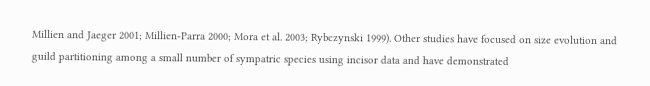Millien and Jaeger 2001; Millien-Parra 2000; Mora et al. 2003; Rybczynski 1999). Other studies have focused on size evolution and guild partitioning among a small number of sympatric species using incisor data and have demonstrated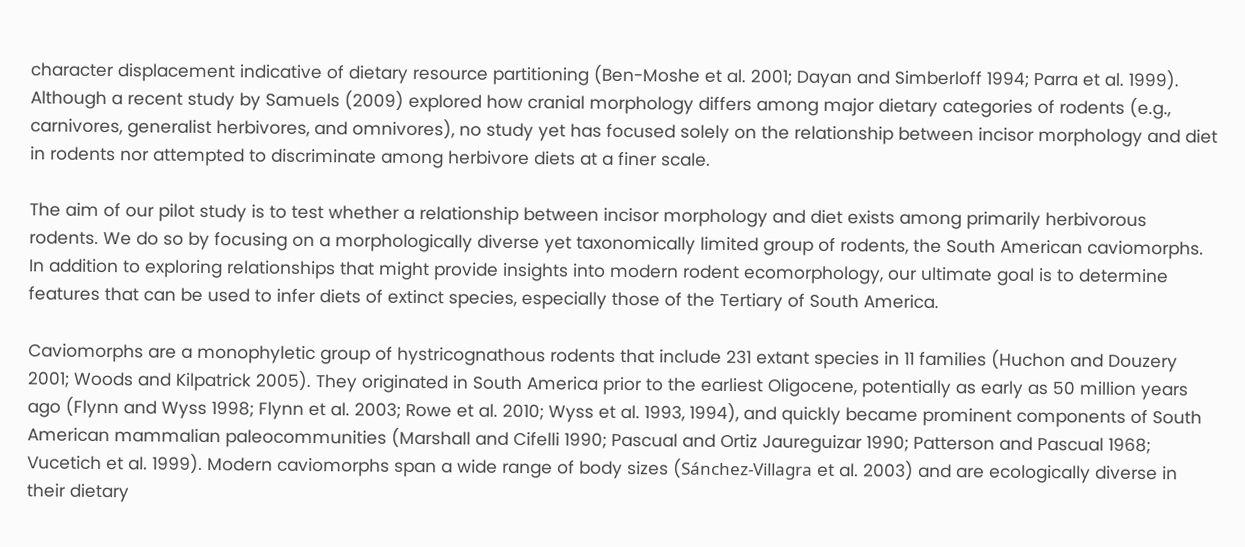character displacement indicative of dietary resource partitioning (Ben-Moshe et al. 2001; Dayan and Simberloff 1994; Parra et al. 1999). Although a recent study by Samuels (2009) explored how cranial morphology differs among major dietary categories of rodents (e.g., carnivores, generalist herbivores, and omnivores), no study yet has focused solely on the relationship between incisor morphology and diet in rodents nor attempted to discriminate among herbivore diets at a finer scale.

The aim of our pilot study is to test whether a relationship between incisor morphology and diet exists among primarily herbivorous rodents. We do so by focusing on a morphologically diverse yet taxonomically limited group of rodents, the South American caviomorphs. In addition to exploring relationships that might provide insights into modern rodent ecomorphology, our ultimate goal is to determine features that can be used to infer diets of extinct species, especially those of the Tertiary of South America.

Caviomorphs are a monophyletic group of hystricognathous rodents that include 231 extant species in 11 families (Huchon and Douzery 2001; Woods and Kilpatrick 2005). They originated in South America prior to the earliest Oligocene, potentially as early as 50 million years ago (Flynn and Wyss 1998; Flynn et al. 2003; Rowe et al. 2010; Wyss et al. 1993, 1994), and quickly became prominent components of South American mammalian paleocommunities (Marshall and Cifelli 1990; Pascual and Ortiz Jaureguizar 1990; Patterson and Pascual 1968; Vucetich et al. 1999). Modern caviomorphs span a wide range of body sizes (Sánchez-Villagra et al. 2003) and are ecologically diverse in their dietary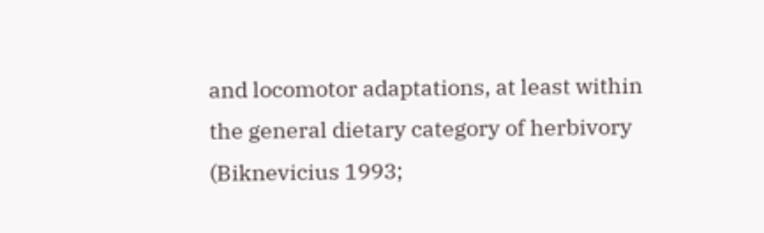and locomotor adaptations, at least within the general dietary category of herbivory (Biknevicius 1993;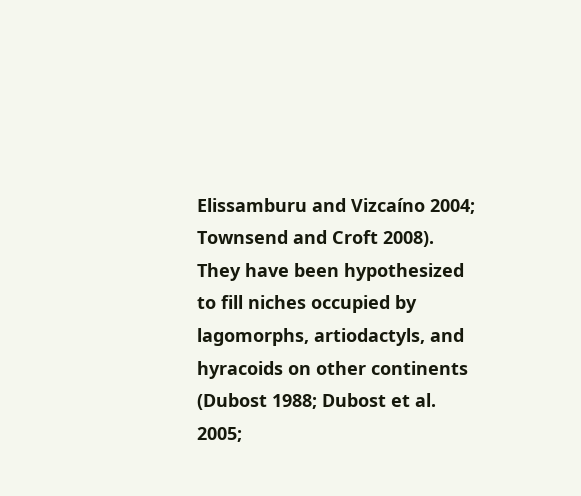Elissamburu and Vizcaíno 2004; Townsend and Croft 2008). They have been hypothesized to fill niches occupied by lagomorphs, artiodactyls, and hyracoids on other continents (Dubost 1988; Dubost et al. 2005;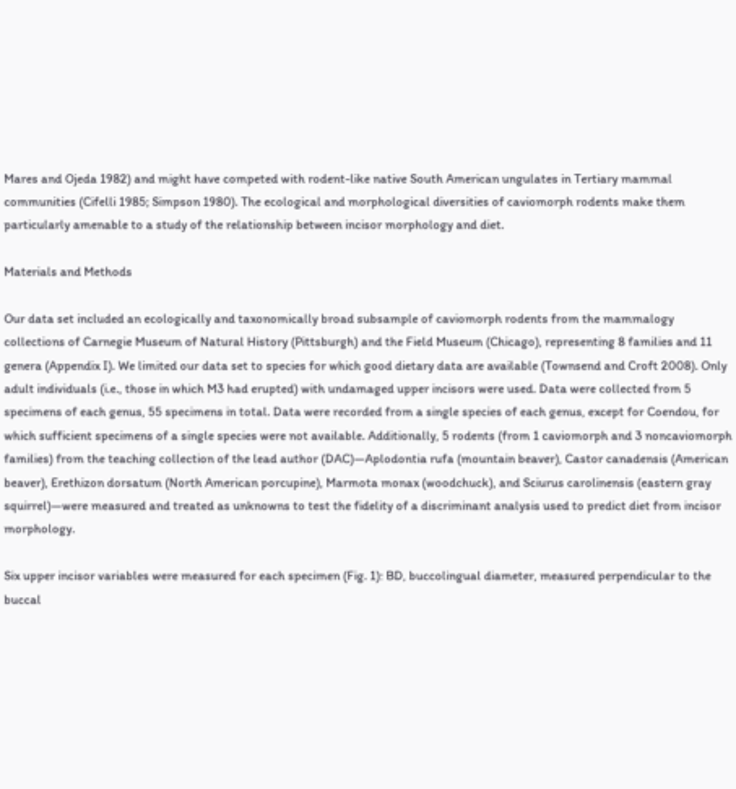Mares and Ojeda 1982) and might have competed with rodent-like native South American ungulates in Tertiary mammal communities (Cifelli 1985; Simpson 1980). The ecological and morphological diversities of caviomorph rodents make them particularly amenable to a study of the relationship between incisor morphology and diet.

Materials and Methods

Our data set included an ecologically and taxonomically broad subsample of caviomorph rodents from the mammalogy collections of Carnegie Museum of Natural History (Pittsburgh) and the Field Museum (Chicago), representing 8 families and 11 genera (Appendix I). We limited our data set to species for which good dietary data are available (Townsend and Croft 2008). Only adult individuals (i.e., those in which M3 had erupted) with undamaged upper incisors were used. Data were collected from 5 specimens of each genus, 55 specimens in total. Data were recorded from a single species of each genus, except for Coendou, for which sufficient specimens of a single species were not available. Additionally, 5 rodents (from 1 caviomorph and 3 noncaviomorph families) from the teaching collection of the lead author (DAC)—Aplodontia rufa (mountain beaver), Castor canadensis (American beaver), Erethizon dorsatum (North American porcupine), Marmota monax (woodchuck), and Sciurus carolinensis (eastern gray squirrel)—were measured and treated as unknowns to test the fidelity of a discriminant analysis used to predict diet from incisor morphology.

Six upper incisor variables were measured for each specimen (Fig. 1): BD, buccolingual diameter, measured perpendicular to the buccal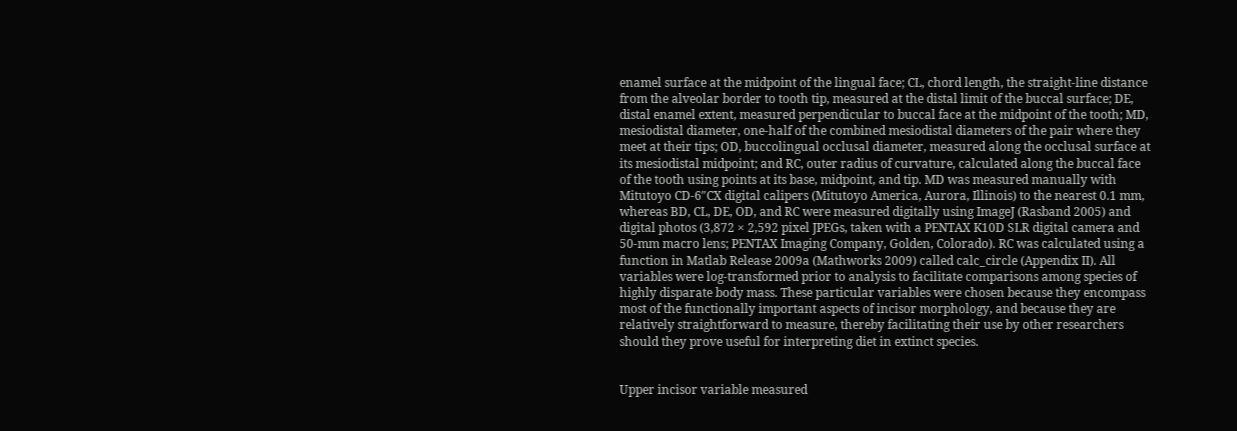enamel surface at the midpoint of the lingual face; CL, chord length, the straight-line distance from the alveolar border to tooth tip, measured at the distal limit of the buccal surface; DE, distal enamel extent, measured perpendicular to buccal face at the midpoint of the tooth; MD, mesiodistal diameter, one-half of the combined mesiodistal diameters of the pair where they meet at their tips; OD, buccolingual occlusal diameter, measured along the occlusal surface at its mesiodistal midpoint; and RC, outer radius of curvature, calculated along the buccal face of the tooth using points at its base, midpoint, and tip. MD was measured manually with Mitutoyo CD-6″CX digital calipers (Mitutoyo America, Aurora, Illinois) to the nearest 0.1 mm, whereas BD, CL, DE, OD, and RC were measured digitally using ImageJ (Rasband 2005) and digital photos (3,872 × 2,592 pixel JPEGs, taken with a PENTAX K10D SLR digital camera and 50-mm macro lens; PENTAX Imaging Company, Golden, Colorado). RC was calculated using a function in Matlab Release 2009a (Mathworks 2009) called calc_circle (Appendix II). All variables were log-transformed prior to analysis to facilitate comparisons among species of highly disparate body mass. These particular variables were chosen because they encompass most of the functionally important aspects of incisor morphology, and because they are relatively straightforward to measure, thereby facilitating their use by other researchers should they prove useful for interpreting diet in extinct species.


Upper incisor variable measured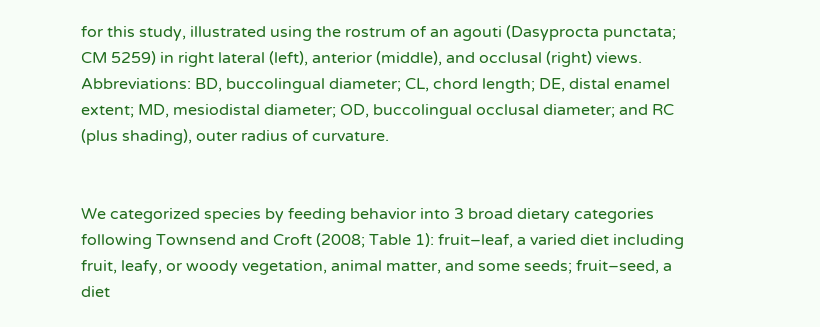for this study, illustrated using the rostrum of an agouti (Dasyprocta punctata; CM 5259) in right lateral (left), anterior (middle), and occlusal (right) views. Abbreviations: BD, buccolingual diameter; CL, chord length; DE, distal enamel extent; MD, mesiodistal diameter; OD, buccolingual occlusal diameter; and RC (plus shading), outer radius of curvature.


We categorized species by feeding behavior into 3 broad dietary categories following Townsend and Croft (2008; Table 1): fruit–leaf, a varied diet including fruit, leafy, or woody vegetation, animal matter, and some seeds; fruit–seed, a diet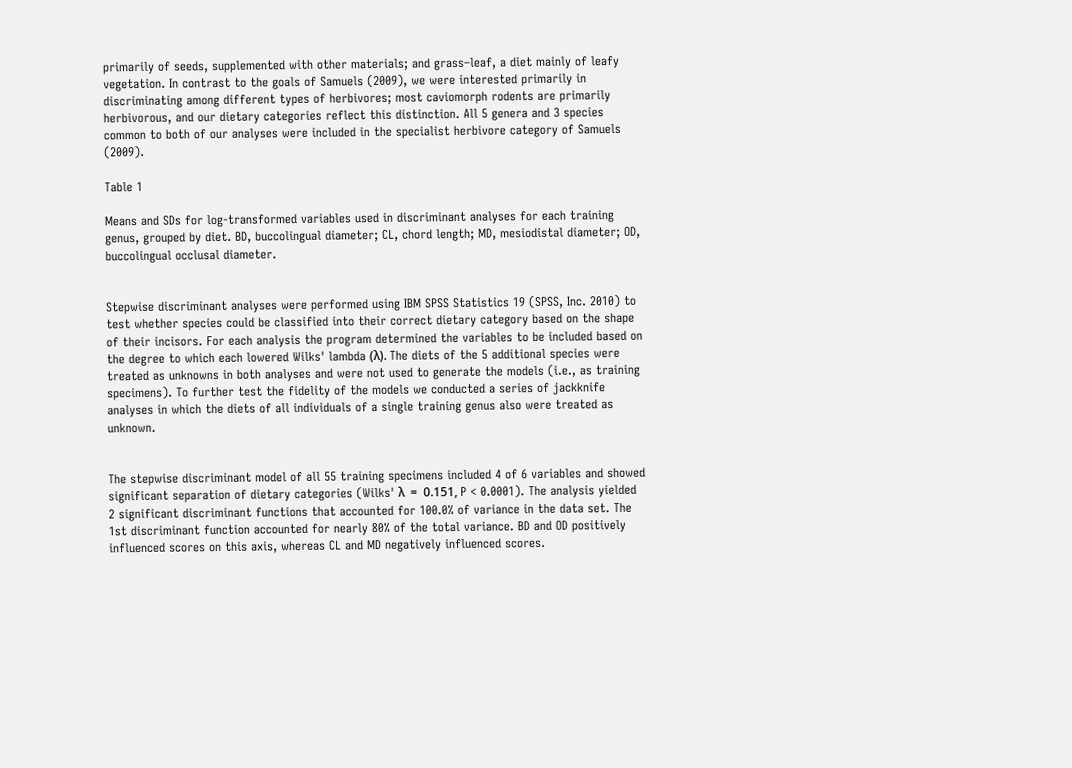primarily of seeds, supplemented with other materials; and grass–leaf, a diet mainly of leafy vegetation. In contrast to the goals of Samuels (2009), we were interested primarily in discriminating among different types of herbivores; most caviomorph rodents are primarily herbivorous, and our dietary categories reflect this distinction. All 5 genera and 3 species common to both of our analyses were included in the specialist herbivore category of Samuels (2009).

Table 1

Means and SDs for log-transformed variables used in discriminant analyses for each training genus, grouped by diet. BD, buccolingual diameter; CL, chord length; MD, mesiodistal diameter; OD, buccolingual occlusal diameter.


Stepwise discriminant analyses were performed using IBM SPSS Statistics 19 (SPSS, Inc. 2010) to test whether species could be classified into their correct dietary category based on the shape of their incisors. For each analysis the program determined the variables to be included based on the degree to which each lowered Wilks' lambda (λ). The diets of the 5 additional species were treated as unknowns in both analyses and were not used to generate the models (i.e., as training specimens). To further test the fidelity of the models we conducted a series of jackknife analyses in which the diets of all individuals of a single training genus also were treated as unknown.


The stepwise discriminant model of all 55 training specimens included 4 of 6 variables and showed significant separation of dietary categories (Wilks' λ  =  0.151, P < 0.0001). The analysis yielded 2 significant discriminant functions that accounted for 100.0% of variance in the data set. The 1st discriminant function accounted for nearly 80% of the total variance. BD and OD positively influenced scores on this axis, whereas CL and MD negatively influenced scores.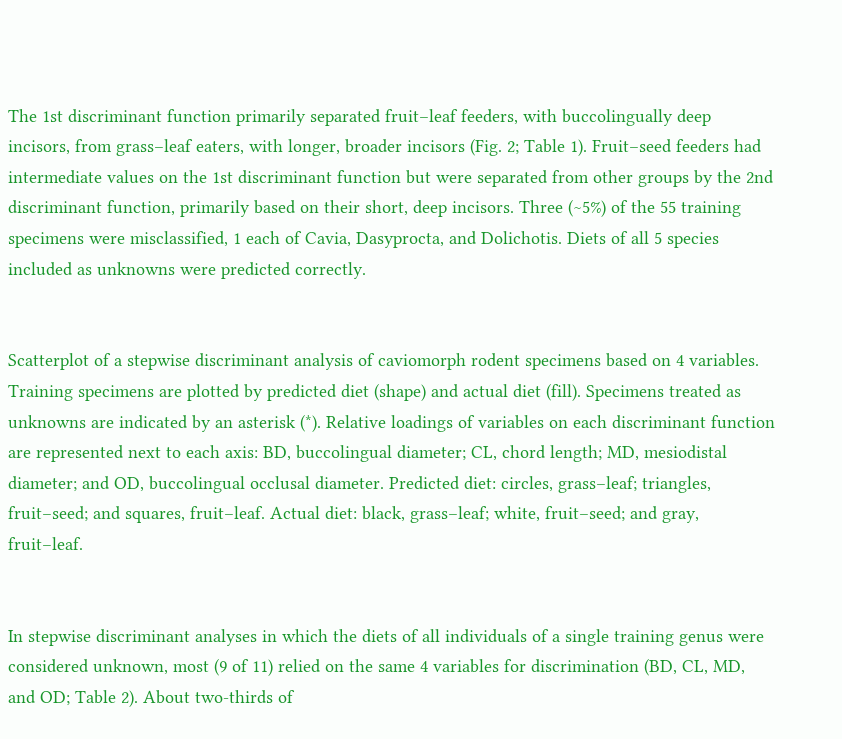The 1st discriminant function primarily separated fruit–leaf feeders, with buccolingually deep incisors, from grass–leaf eaters, with longer, broader incisors (Fig. 2; Table 1). Fruit–seed feeders had intermediate values on the 1st discriminant function but were separated from other groups by the 2nd discriminant function, primarily based on their short, deep incisors. Three (∼5%) of the 55 training specimens were misclassified, 1 each of Cavia, Dasyprocta, and Dolichotis. Diets of all 5 species included as unknowns were predicted correctly.


Scatterplot of a stepwise discriminant analysis of caviomorph rodent specimens based on 4 variables. Training specimens are plotted by predicted diet (shape) and actual diet (fill). Specimens treated as unknowns are indicated by an asterisk (*). Relative loadings of variables on each discriminant function are represented next to each axis: BD, buccolingual diameter; CL, chord length; MD, mesiodistal diameter; and OD, buccolingual occlusal diameter. Predicted diet: circles, grass–leaf; triangles, fruit–seed; and squares, fruit–leaf. Actual diet: black, grass–leaf; white, fruit–seed; and gray, fruit–leaf.


In stepwise discriminant analyses in which the diets of all individuals of a single training genus were considered unknown, most (9 of 11) relied on the same 4 variables for discrimination (BD, CL, MD, and OD; Table 2). About two-thirds of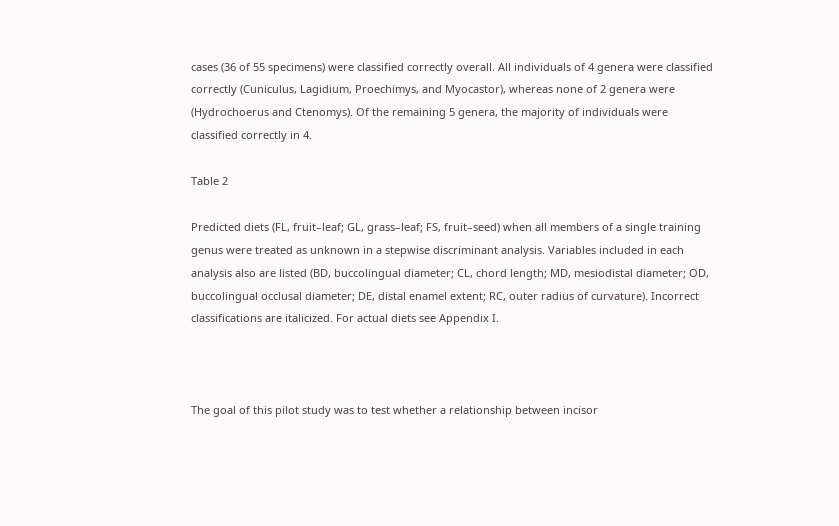cases (36 of 55 specimens) were classified correctly overall. All individuals of 4 genera were classified correctly (Cuniculus, Lagidium, Proechimys, and Myocastor), whereas none of 2 genera were (Hydrochoerus and Ctenomys). Of the remaining 5 genera, the majority of individuals were classified correctly in 4.

Table 2

Predicted diets (FL, fruit–leaf; GL, grass–leaf; FS, fruit–seed) when all members of a single training genus were treated as unknown in a stepwise discriminant analysis. Variables included in each analysis also are listed (BD, buccolingual diameter; CL, chord length; MD, mesiodistal diameter; OD, buccolingual occlusal diameter; DE, distal enamel extent; RC, outer radius of curvature). Incorrect classifications are italicized. For actual diets see Appendix I.



The goal of this pilot study was to test whether a relationship between incisor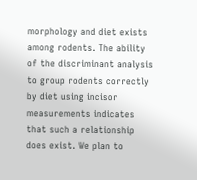morphology and diet exists among rodents. The ability of the discriminant analysis to group rodents correctly by diet using incisor measurements indicates that such a relationship does exist. We plan to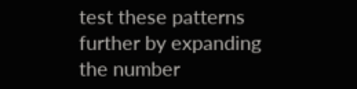test these patterns further by expanding the number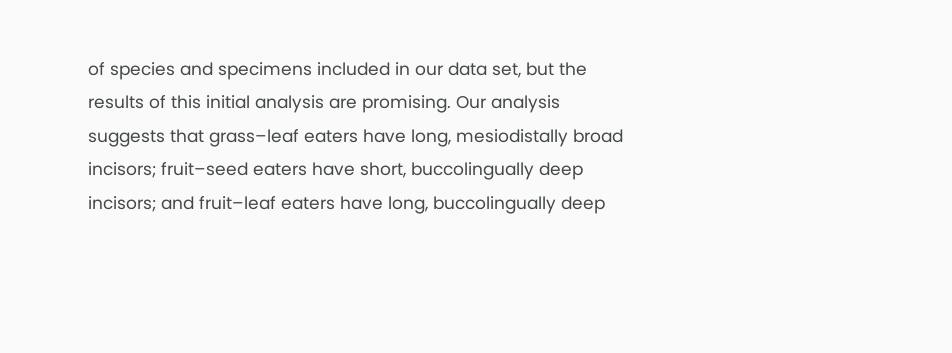of species and specimens included in our data set, but the results of this initial analysis are promising. Our analysis suggests that grass–leaf eaters have long, mesiodistally broad incisors; fruit–seed eaters have short, buccolingually deep incisors; and fruit–leaf eaters have long, buccolingually deep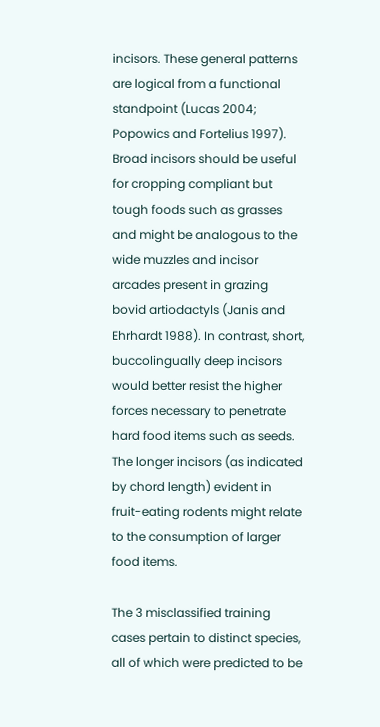incisors. These general patterns are logical from a functional standpoint (Lucas 2004; Popowics and Fortelius 1997). Broad incisors should be useful for cropping compliant but tough foods such as grasses and might be analogous to the wide muzzles and incisor arcades present in grazing bovid artiodactyls (Janis and Ehrhardt 1988). In contrast, short, buccolingually deep incisors would better resist the higher forces necessary to penetrate hard food items such as seeds. The longer incisors (as indicated by chord length) evident in fruit-eating rodents might relate to the consumption of larger food items.

The 3 misclassified training cases pertain to distinct species, all of which were predicted to be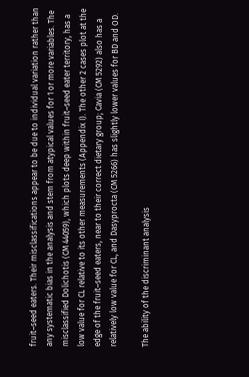fruit–seed eaters. Their misclassifications appear to be due to individual variation rather than any systematic bias in the analysis and stem from atypical values for 1 or more variables. The misclassified Dolichotis (CM 44059), which plots deep within fruit–seed eater territory, has a low value for CL relative to its other measurements (Appendix I). The other 2 cases plot at the edge of the fruit–seed eaters, near to their correct dietary group; Cavia (CM 5292) also has a relatively low value for CL, and Dasyprocta (CM 5266) has slightly lower values for BD and OD.

The ability of the discriminant analysis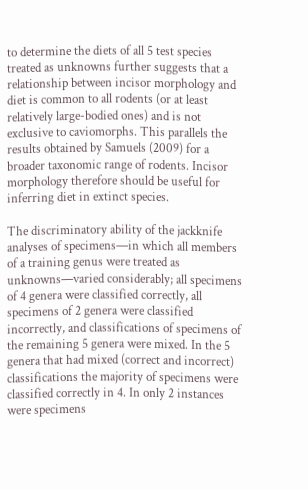to determine the diets of all 5 test species treated as unknowns further suggests that a relationship between incisor morphology and diet is common to all rodents (or at least relatively large-bodied ones) and is not exclusive to caviomorphs. This parallels the results obtained by Samuels (2009) for a broader taxonomic range of rodents. Incisor morphology therefore should be useful for inferring diet in extinct species.

The discriminatory ability of the jackknife analyses of specimens—in which all members of a training genus were treated as unknowns—varied considerably; all specimens of 4 genera were classified correctly, all specimens of 2 genera were classified incorrectly, and classifications of specimens of the remaining 5 genera were mixed. In the 5 genera that had mixed (correct and incorrect) classifications the majority of specimens were classified correctly in 4. In only 2 instances were specimens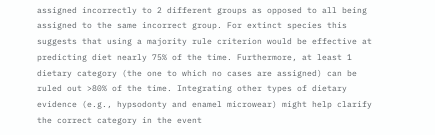assigned incorrectly to 2 different groups as opposed to all being assigned to the same incorrect group. For extinct species this suggests that using a majority rule criterion would be effective at predicting diet nearly 75% of the time. Furthermore, at least 1 dietary category (the one to which no cases are assigned) can be ruled out >80% of the time. Integrating other types of dietary evidence (e.g., hypsodonty and enamel microwear) might help clarify the correct category in the event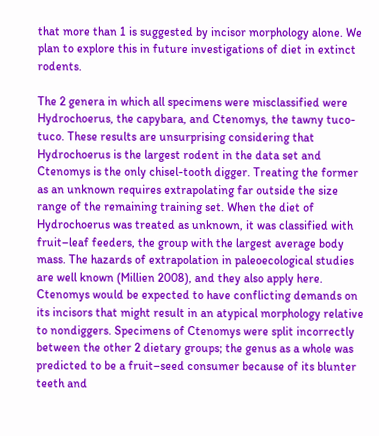that more than 1 is suggested by incisor morphology alone. We plan to explore this in future investigations of diet in extinct rodents.

The 2 genera in which all specimens were misclassified were Hydrochoerus, the capybara, and Ctenomys, the tawny tuco-tuco. These results are unsurprising considering that Hydrochoerus is the largest rodent in the data set and Ctenomys is the only chisel-tooth digger. Treating the former as an unknown requires extrapolating far outside the size range of the remaining training set. When the diet of Hydrochoerus was treated as unknown, it was classified with fruit–leaf feeders, the group with the largest average body mass. The hazards of extrapolation in paleoecological studies are well known (Millien 2008), and they also apply here. Ctenomys would be expected to have conflicting demands on its incisors that might result in an atypical morphology relative to nondiggers. Specimens of Ctenomys were split incorrectly between the other 2 dietary groups; the genus as a whole was predicted to be a fruit–seed consumer because of its blunter teeth and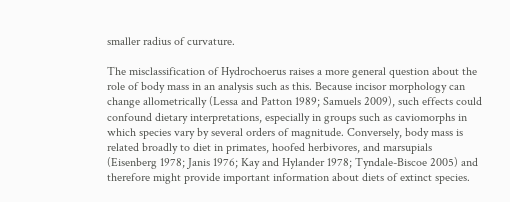smaller radius of curvature.

The misclassification of Hydrochoerus raises a more general question about the role of body mass in an analysis such as this. Because incisor morphology can change allometrically (Lessa and Patton 1989; Samuels 2009), such effects could confound dietary interpretations, especially in groups such as caviomorphs in which species vary by several orders of magnitude. Conversely, body mass is related broadly to diet in primates, hoofed herbivores, and marsupials (Eisenberg 1978; Janis 1976; Kay and Hylander 1978; Tyndale-Biscoe 2005) and therefore might provide important information about diets of extinct species.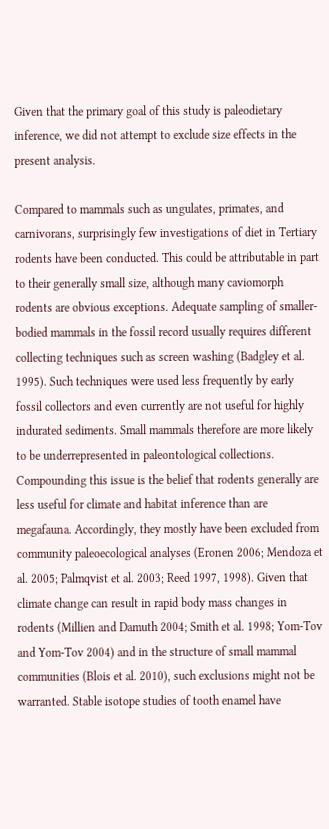Given that the primary goal of this study is paleodietary inference, we did not attempt to exclude size effects in the present analysis.

Compared to mammals such as ungulates, primates, and carnivorans, surprisingly few investigations of diet in Tertiary rodents have been conducted. This could be attributable in part to their generally small size, although many caviomorph rodents are obvious exceptions. Adequate sampling of smaller-bodied mammals in the fossil record usually requires different collecting techniques such as screen washing (Badgley et al. 1995). Such techniques were used less frequently by early fossil collectors and even currently are not useful for highly indurated sediments. Small mammals therefore are more likely to be underrepresented in paleontological collections. Compounding this issue is the belief that rodents generally are less useful for climate and habitat inference than are megafauna. Accordingly, they mostly have been excluded from community paleoecological analyses (Eronen 2006; Mendoza et al. 2005; Palmqvist et al. 2003; Reed 1997, 1998). Given that climate change can result in rapid body mass changes in rodents (Millien and Damuth 2004; Smith et al. 1998; Yom-Tov and Yom-Tov 2004) and in the structure of small mammal communities (Blois et al. 2010), such exclusions might not be warranted. Stable isotope studies of tooth enamel have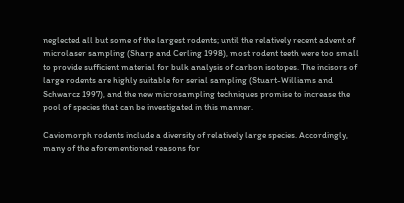neglected all but some of the largest rodents; until the relatively recent advent of microlaser sampling (Sharp and Cerling 1998), most rodent teeth were too small to provide sufficient material for bulk analysis of carbon isotopes. The incisors of large rodents are highly suitable for serial sampling (Stuart-Williams and Schwarcz 1997), and the new microsampling techniques promise to increase the pool of species that can be investigated in this manner.

Caviomorph rodents include a diversity of relatively large species. Accordingly, many of the aforementioned reasons for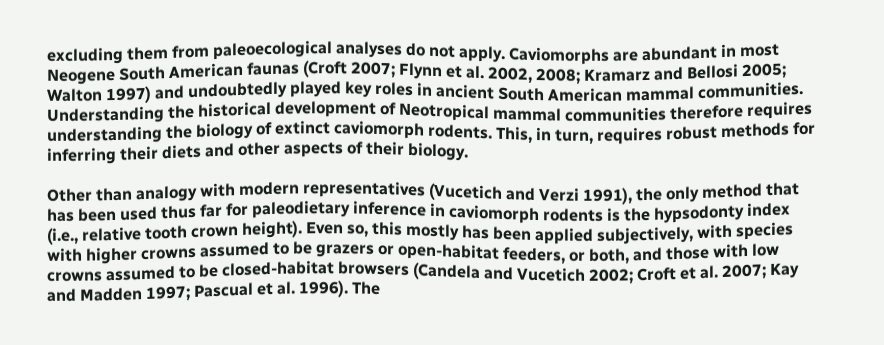excluding them from paleoecological analyses do not apply. Caviomorphs are abundant in most Neogene South American faunas (Croft 2007; Flynn et al. 2002, 2008; Kramarz and Bellosi 2005; Walton 1997) and undoubtedly played key roles in ancient South American mammal communities. Understanding the historical development of Neotropical mammal communities therefore requires understanding the biology of extinct caviomorph rodents. This, in turn, requires robust methods for inferring their diets and other aspects of their biology.

Other than analogy with modern representatives (Vucetich and Verzi 1991), the only method that has been used thus far for paleodietary inference in caviomorph rodents is the hypsodonty index (i.e., relative tooth crown height). Even so, this mostly has been applied subjectively, with species with higher crowns assumed to be grazers or open-habitat feeders, or both, and those with low crowns assumed to be closed-habitat browsers (Candela and Vucetich 2002; Croft et al. 2007; Kay and Madden 1997; Pascual et al. 1996). The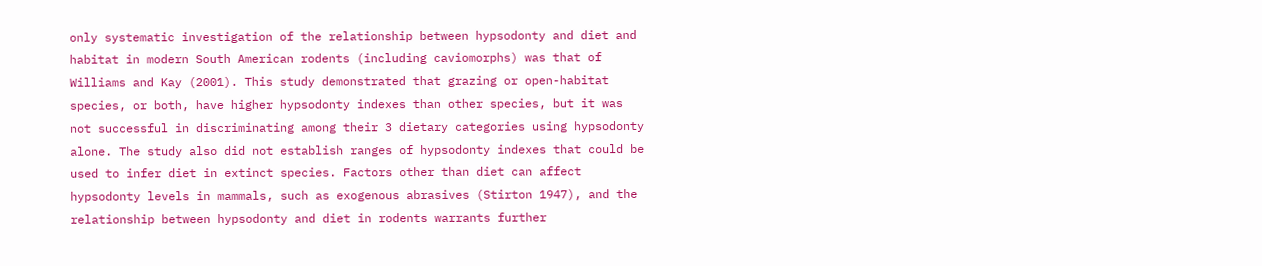only systematic investigation of the relationship between hypsodonty and diet and habitat in modern South American rodents (including caviomorphs) was that of Williams and Kay (2001). This study demonstrated that grazing or open-habitat species, or both, have higher hypsodonty indexes than other species, but it was not successful in discriminating among their 3 dietary categories using hypsodonty alone. The study also did not establish ranges of hypsodonty indexes that could be used to infer diet in extinct species. Factors other than diet can affect hypsodonty levels in mammals, such as exogenous abrasives (Stirton 1947), and the relationship between hypsodonty and diet in rodents warrants further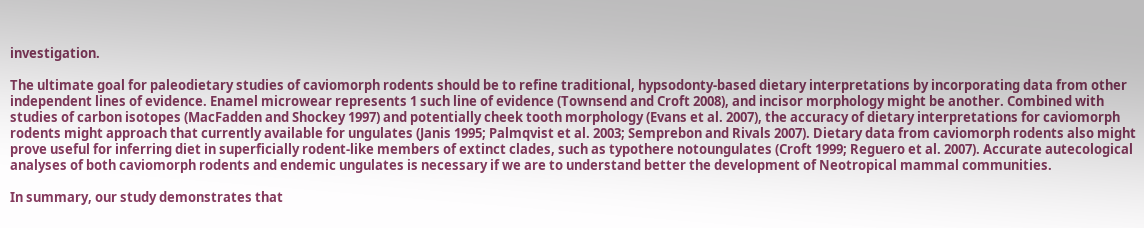investigation.

The ultimate goal for paleodietary studies of caviomorph rodents should be to refine traditional, hypsodonty-based dietary interpretations by incorporating data from other independent lines of evidence. Enamel microwear represents 1 such line of evidence (Townsend and Croft 2008), and incisor morphology might be another. Combined with studies of carbon isotopes (MacFadden and Shockey 1997) and potentially cheek tooth morphology (Evans et al. 2007), the accuracy of dietary interpretations for caviomorph rodents might approach that currently available for ungulates (Janis 1995; Palmqvist et al. 2003; Semprebon and Rivals 2007). Dietary data from caviomorph rodents also might prove useful for inferring diet in superficially rodent-like members of extinct clades, such as typothere notoungulates (Croft 1999; Reguero et al. 2007). Accurate autecological analyses of both caviomorph rodents and endemic ungulates is necessary if we are to understand better the development of Neotropical mammal communities.

In summary, our study demonstrates that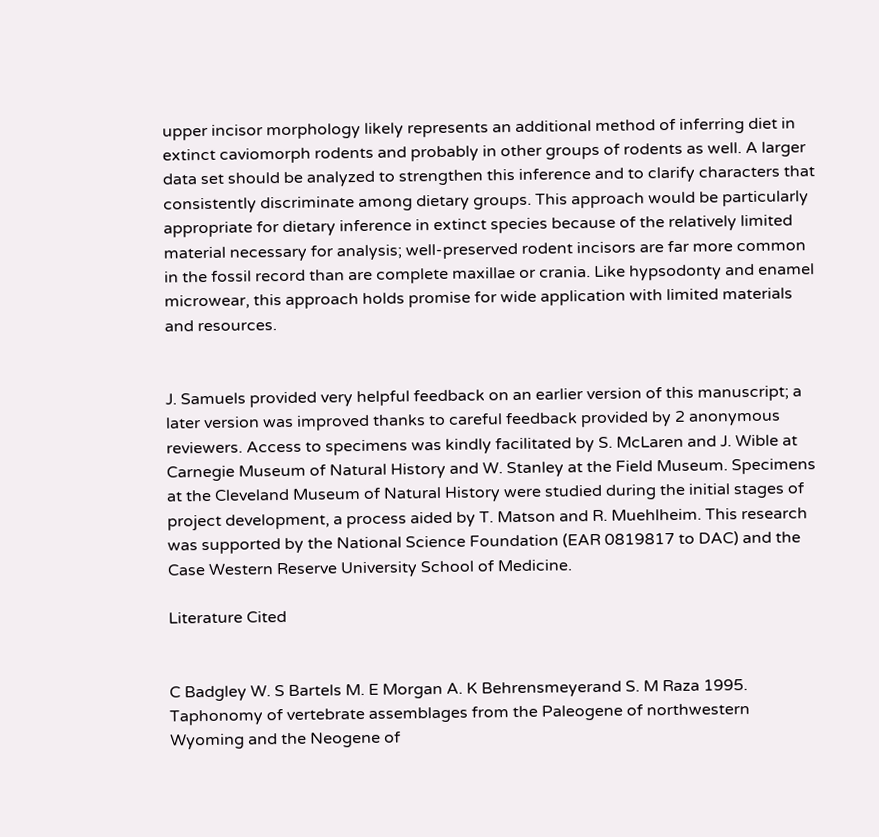upper incisor morphology likely represents an additional method of inferring diet in extinct caviomorph rodents and probably in other groups of rodents as well. A larger data set should be analyzed to strengthen this inference and to clarify characters that consistently discriminate among dietary groups. This approach would be particularly appropriate for dietary inference in extinct species because of the relatively limited material necessary for analysis; well-preserved rodent incisors are far more common in the fossil record than are complete maxillae or crania. Like hypsodonty and enamel microwear, this approach holds promise for wide application with limited materials and resources.


J. Samuels provided very helpful feedback on an earlier version of this manuscript; a later version was improved thanks to careful feedback provided by 2 anonymous reviewers. Access to specimens was kindly facilitated by S. McLaren and J. Wible at Carnegie Museum of Natural History and W. Stanley at the Field Museum. Specimens at the Cleveland Museum of Natural History were studied during the initial stages of project development, a process aided by T. Matson and R. Muehlheim. This research was supported by the National Science Foundation (EAR 0819817 to DAC) and the Case Western Reserve University School of Medicine.

Literature Cited


C Badgley W. S Bartels M. E Morgan A. K Behrensmeyerand S. M Raza 1995. Taphonomy of vertebrate assemblages from the Paleogene of northwestern Wyoming and the Neogene of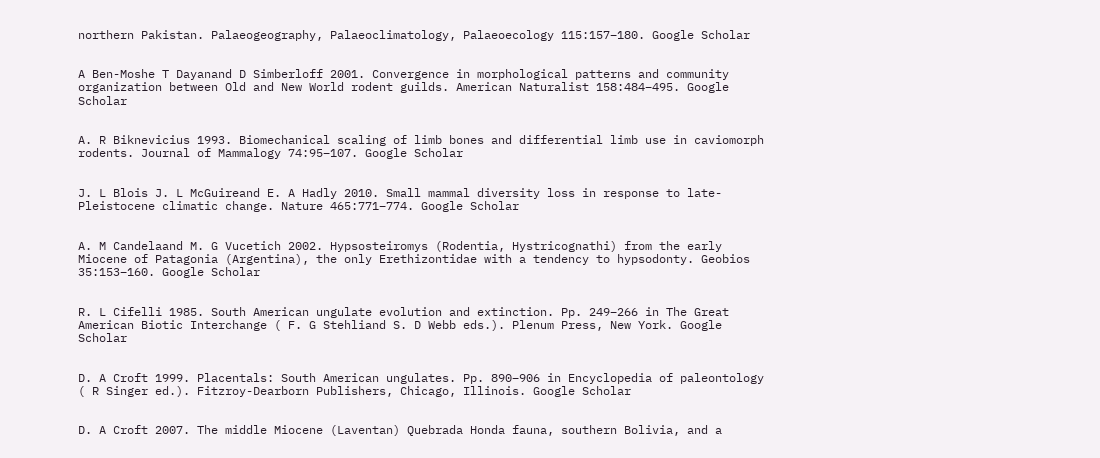northern Pakistan. Palaeogeography, Palaeoclimatology, Palaeoecology 115:157–180. Google Scholar


A Ben-Moshe T Dayanand D Simberloff 2001. Convergence in morphological patterns and community organization between Old and New World rodent guilds. American Naturalist 158:484–495. Google Scholar


A. R Biknevicius 1993. Biomechanical scaling of limb bones and differential limb use in caviomorph rodents. Journal of Mammalogy 74:95–107. Google Scholar


J. L Blois J. L McGuireand E. A Hadly 2010. Small mammal diversity loss in response to late-Pleistocene climatic change. Nature 465:771–774. Google Scholar


A. M Candelaand M. G Vucetich 2002. Hypsosteiromys (Rodentia, Hystricognathi) from the early Miocene of Patagonia (Argentina), the only Erethizontidae with a tendency to hypsodonty. Geobios 35:153–160. Google Scholar


R. L Cifelli 1985. South American ungulate evolution and extinction. Pp. 249–266 in The Great American Biotic Interchange ( F. G Stehliand S. D Webb eds.). Plenum Press, New York. Google Scholar


D. A Croft 1999. Placentals: South American ungulates. Pp. 890–906 in Encyclopedia of paleontology ( R Singer ed.). Fitzroy-Dearborn Publishers, Chicago, Illinois. Google Scholar


D. A Croft 2007. The middle Miocene (Laventan) Quebrada Honda fauna, southern Bolivia, and a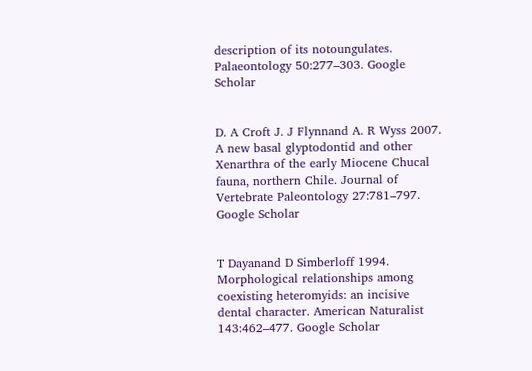description of its notoungulates. Palaeontology 50:277–303. Google Scholar


D. A Croft J. J Flynnand A. R Wyss 2007. A new basal glyptodontid and other Xenarthra of the early Miocene Chucal fauna, northern Chile. Journal of Vertebrate Paleontology 27:781–797. Google Scholar


T Dayanand D Simberloff 1994. Morphological relationships among coexisting heteromyids: an incisive dental character. American Naturalist 143:462–477. Google Scholar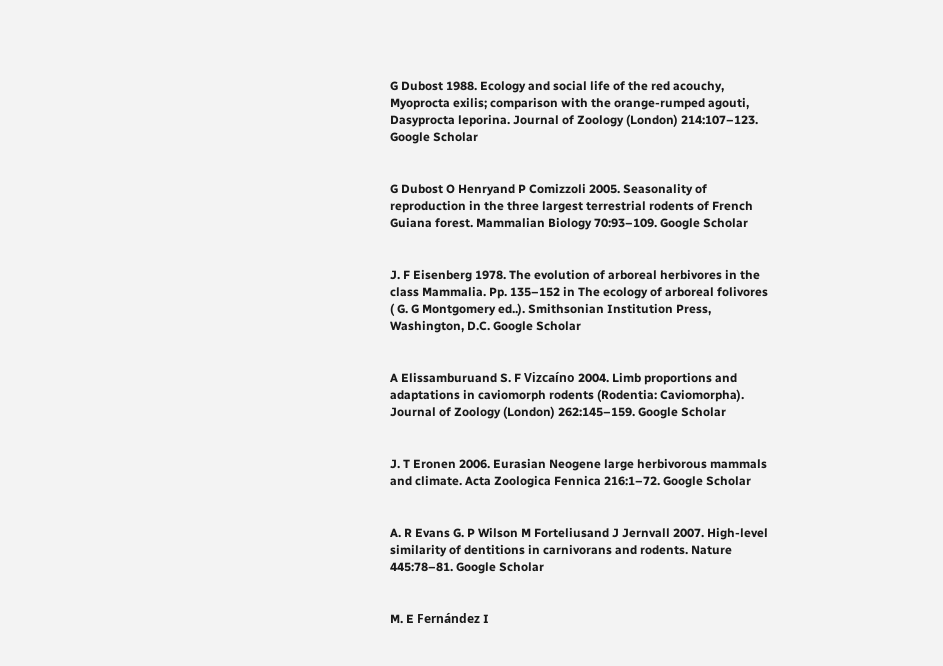G Dubost 1988. Ecology and social life of the red acouchy, Myoprocta exilis; comparison with the orange-rumped agouti, Dasyprocta leporina. Journal of Zoology (London) 214:107–123. Google Scholar


G Dubost O Henryand P Comizzoli 2005. Seasonality of reproduction in the three largest terrestrial rodents of French Guiana forest. Mammalian Biology 70:93–109. Google Scholar


J. F Eisenberg 1978. The evolution of arboreal herbivores in the class Mammalia. Pp. 135–152 in The ecology of arboreal folivores ( G. G Montgomery ed..). Smithsonian Institution Press, Washington, D.C. Google Scholar


A Elissamburuand S. F Vizcaíno 2004. Limb proportions and adaptations in caviomorph rodents (Rodentia: Caviomorpha). Journal of Zoology (London) 262:145–159. Google Scholar


J. T Eronen 2006. Eurasian Neogene large herbivorous mammals and climate. Acta Zoologica Fennica 216:1–72. Google Scholar


A. R Evans G. P Wilson M Forteliusand J Jernvall 2007. High-level similarity of dentitions in carnivorans and rodents. Nature 445:78–81. Google Scholar


M. E Fernández I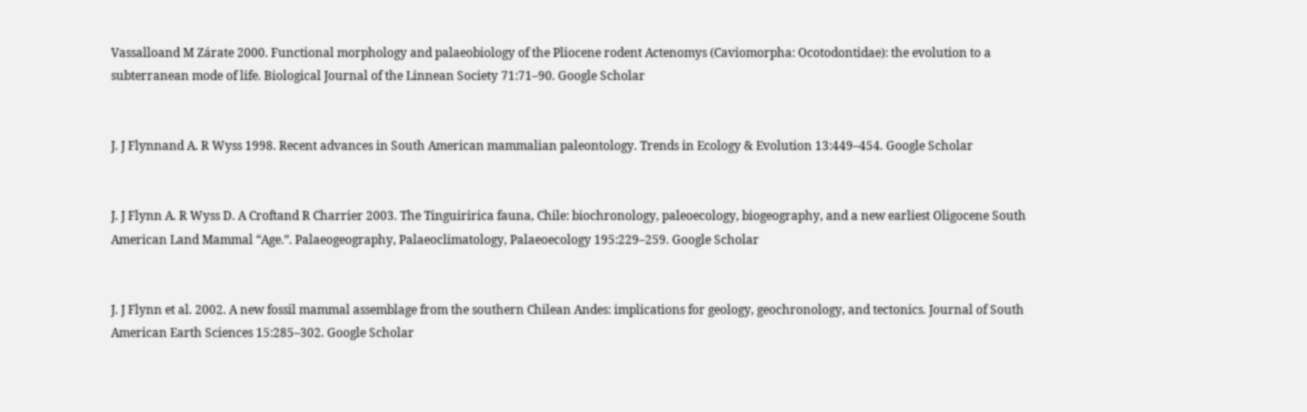Vassalloand M Zárate 2000. Functional morphology and palaeobiology of the Pliocene rodent Actenomys (Caviomorpha: Ocotodontidae): the evolution to a subterranean mode of life. Biological Journal of the Linnean Society 71:71–90. Google Scholar


J. J Flynnand A. R Wyss 1998. Recent advances in South American mammalian paleontology. Trends in Ecology & Evolution 13:449–454. Google Scholar


J. J Flynn A. R Wyss D. A Croftand R Charrier 2003. The Tinguiririca fauna, Chile: biochronology, paleoecology, biogeography, and a new earliest Oligocene South American Land Mammal “Age.”. Palaeogeography, Palaeoclimatology, Palaeoecology 195:229–259. Google Scholar


J. J Flynn et al. 2002. A new fossil mammal assemblage from the southern Chilean Andes: implications for geology, geochronology, and tectonics. Journal of South American Earth Sciences 15:285–302. Google Scholar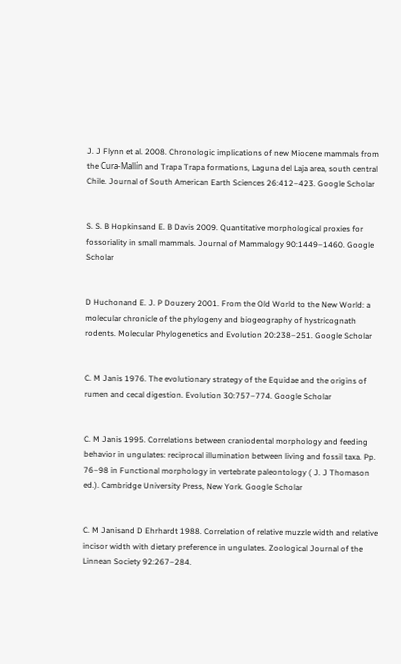J. J Flynn et al. 2008. Chronologic implications of new Miocene mammals from the Cura-Mallín and Trapa Trapa formations, Laguna del Laja area, south central Chile. Journal of South American Earth Sciences 26:412–423. Google Scholar


S. S. B Hopkinsand E. B Davis 2009. Quantitative morphological proxies for fossoriality in small mammals. Journal of Mammalogy 90:1449–1460. Google Scholar


D Huchonand E. J. P Douzery 2001. From the Old World to the New World: a molecular chronicle of the phylogeny and biogeography of hystricognath rodents. Molecular Phylogenetics and Evolution 20:238–251. Google Scholar


C. M Janis 1976. The evolutionary strategy of the Equidae and the origins of rumen and cecal digestion. Evolution 30:757–774. Google Scholar


C. M Janis 1995. Correlations between craniodental morphology and feeding behavior in ungulates: reciprocal illumination between living and fossil taxa. Pp. 76–98 in Functional morphology in vertebrate paleontology ( J. J Thomason ed.). Cambridge University Press, New York. Google Scholar


C. M Janisand D Ehrhardt 1988. Correlation of relative muzzle width and relative incisor width with dietary preference in ungulates. Zoological Journal of the Linnean Society 92:267–284.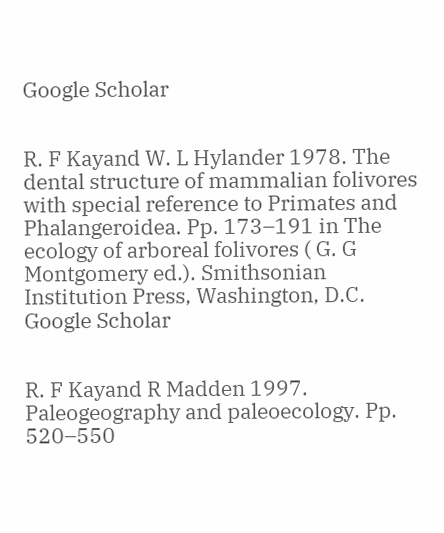Google Scholar


R. F Kayand W. L Hylander 1978. The dental structure of mammalian folivores with special reference to Primates and Phalangeroidea. Pp. 173–191 in The ecology of arboreal folivores ( G. G Montgomery ed.). Smithsonian Institution Press, Washington, D.C. Google Scholar


R. F Kayand R Madden 1997. Paleogeography and paleoecology. Pp. 520–550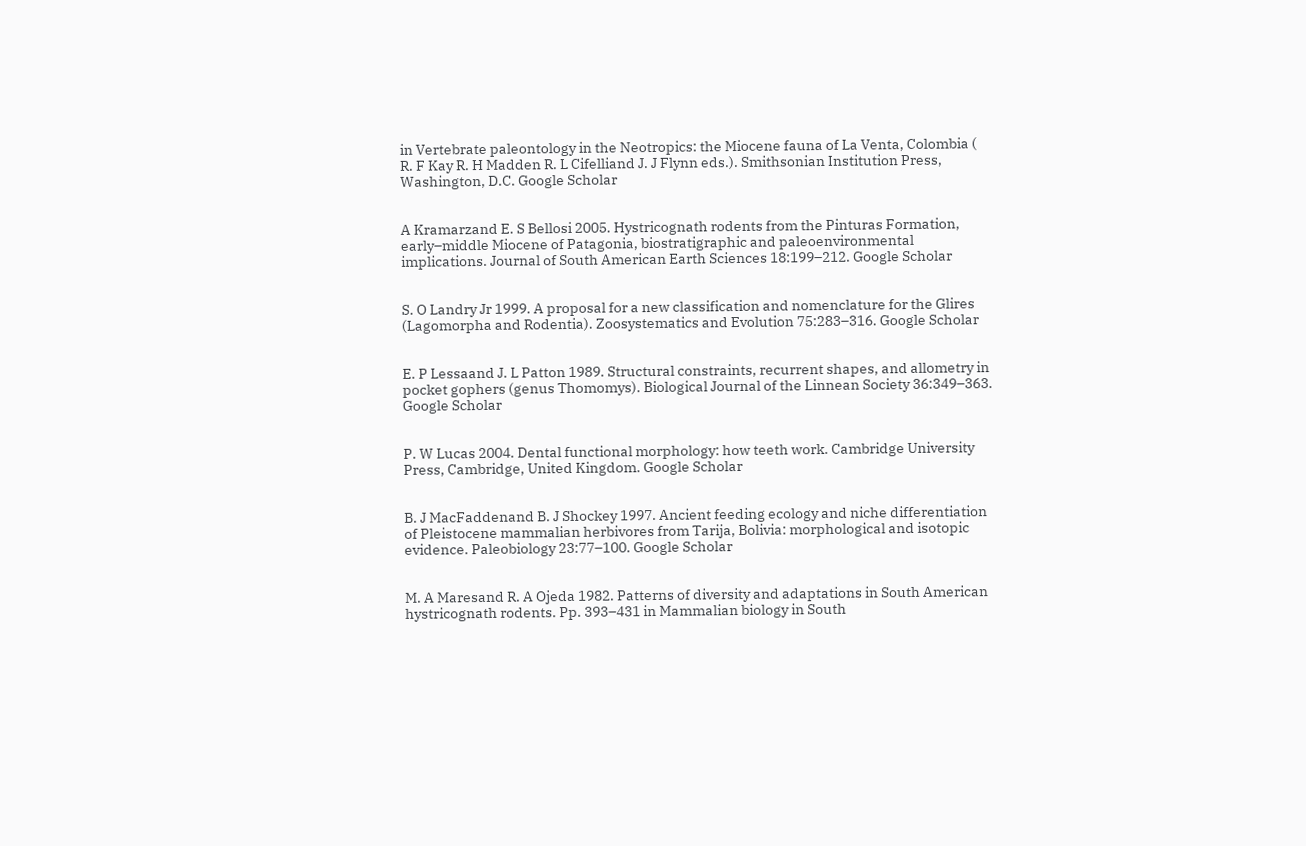in Vertebrate paleontology in the Neotropics: the Miocene fauna of La Venta, Colombia ( R. F Kay R. H Madden R. L Cifelliand J. J Flynn eds.). Smithsonian Institution Press, Washington, D.C. Google Scholar


A Kramarzand E. S Bellosi 2005. Hystricognath rodents from the Pinturas Formation, early–middle Miocene of Patagonia, biostratigraphic and paleoenvironmental implications. Journal of South American Earth Sciences 18:199–212. Google Scholar


S. O Landry Jr 1999. A proposal for a new classification and nomenclature for the Glires (Lagomorpha and Rodentia). Zoosystematics and Evolution 75:283–316. Google Scholar


E. P Lessaand J. L Patton 1989. Structural constraints, recurrent shapes, and allometry in pocket gophers (genus Thomomys). Biological Journal of the Linnean Society 36:349–363. Google Scholar


P. W Lucas 2004. Dental functional morphology: how teeth work. Cambridge University Press, Cambridge, United Kingdom. Google Scholar


B. J MacFaddenand B. J Shockey 1997. Ancient feeding ecology and niche differentiation of Pleistocene mammalian herbivores from Tarija, Bolivia: morphological and isotopic evidence. Paleobiology 23:77–100. Google Scholar


M. A Maresand R. A Ojeda 1982. Patterns of diversity and adaptations in South American hystricognath rodents. Pp. 393–431 in Mammalian biology in South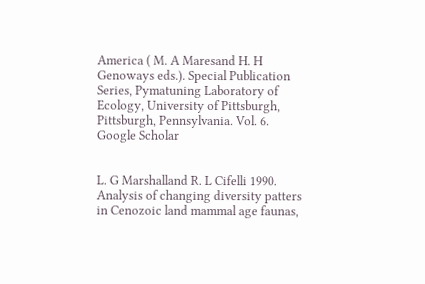America ( M. A Maresand H. H Genoways eds.). Special Publication Series, Pymatuning Laboratory of Ecology, University of Pittsburgh, Pittsburgh, Pennsylvania. Vol. 6. Google Scholar


L. G Marshalland R. L Cifelli 1990. Analysis of changing diversity patters in Cenozoic land mammal age faunas,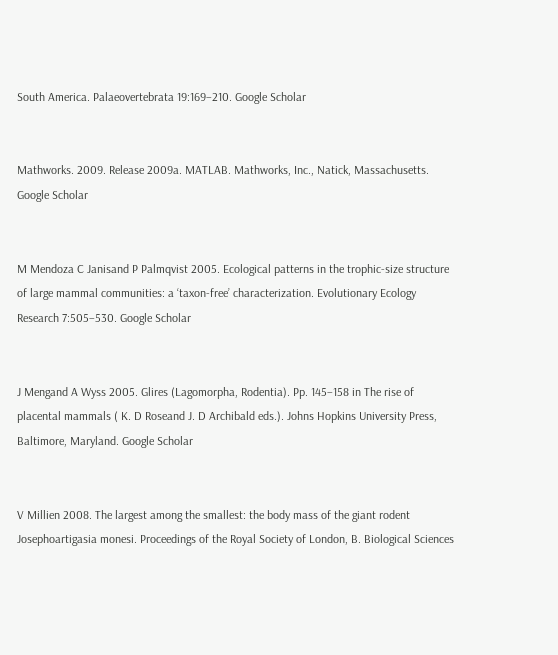South America. Palaeovertebrata 19:169–210. Google Scholar


Mathworks. 2009. Release 2009a. MATLAB. Mathworks, Inc., Natick, Massachusetts. Google Scholar


M Mendoza C Janisand P Palmqvist 2005. Ecological patterns in the trophic-size structure of large mammal communities: a ‘taxon-free’ characterization. Evolutionary Ecology Research 7:505–530. Google Scholar


J Mengand A Wyss 2005. Glires (Lagomorpha, Rodentia). Pp. 145–158 in The rise of placental mammals ( K. D Roseand J. D Archibald eds.). Johns Hopkins University Press, Baltimore, Maryland. Google Scholar


V Millien 2008. The largest among the smallest: the body mass of the giant rodent Josephoartigasia monesi. Proceedings of the Royal Society of London, B. Biological Sciences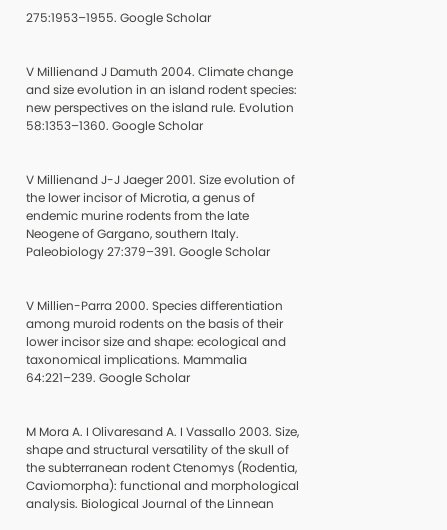275:1953–1955. Google Scholar


V Millienand J Damuth 2004. Climate change and size evolution in an island rodent species: new perspectives on the island rule. Evolution 58:1353–1360. Google Scholar


V Millienand J-J Jaeger 2001. Size evolution of the lower incisor of Microtia, a genus of endemic murine rodents from the late Neogene of Gargano, southern Italy. Paleobiology 27:379–391. Google Scholar


V Millien-Parra 2000. Species differentiation among muroid rodents on the basis of their lower incisor size and shape: ecological and taxonomical implications. Mammalia 64:221–239. Google Scholar


M Mora A. I Olivaresand A. I Vassallo 2003. Size, shape and structural versatility of the skull of the subterranean rodent Ctenomys (Rodentia, Caviomorpha): functional and morphological analysis. Biological Journal of the Linnean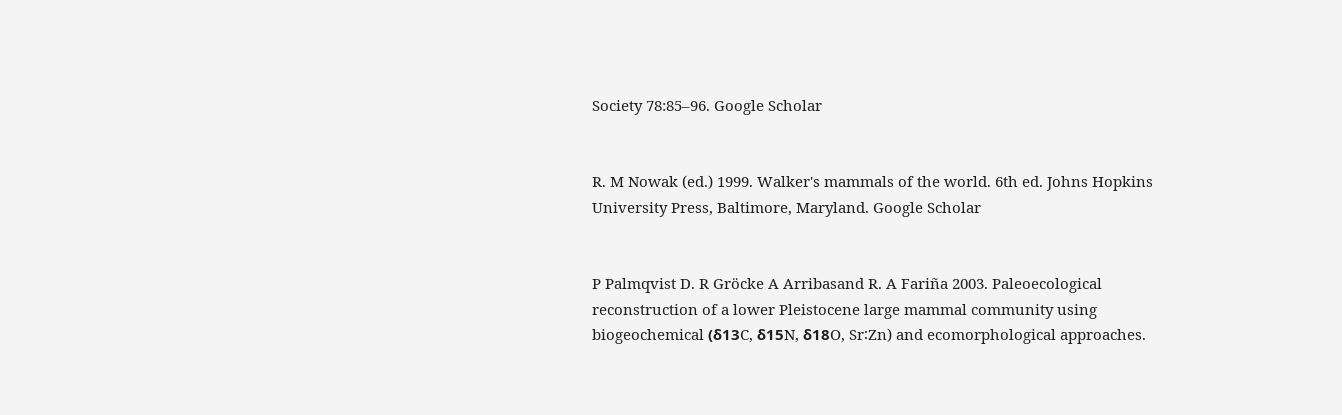Society 78:85–96. Google Scholar


R. M Nowak (ed.) 1999. Walker's mammals of the world. 6th ed. Johns Hopkins University Press, Baltimore, Maryland. Google Scholar


P Palmqvist D. R Gröcke A Arribasand R. A Fariña 2003. Paleoecological reconstruction of a lower Pleistocene large mammal community using biogeochemical (δ13C, δ15N, δ18O, Sr∶Zn) and ecomorphological approaches.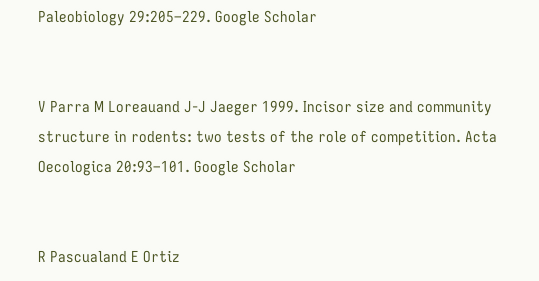Paleobiology 29:205–229. Google Scholar


V Parra M Loreauand J-J Jaeger 1999. Incisor size and community structure in rodents: two tests of the role of competition. Acta Oecologica 20:93–101. Google Scholar


R Pascualand E Ortiz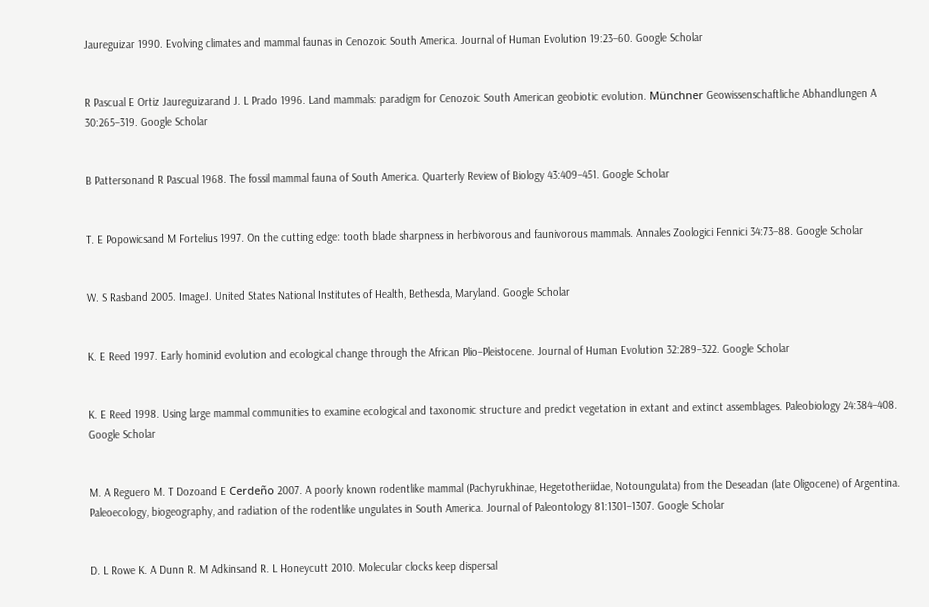Jaureguizar 1990. Evolving climates and mammal faunas in Cenozoic South America. Journal of Human Evolution 19:23–60. Google Scholar


R Pascual E Ortiz Jaureguizarand J. L Prado 1996. Land mammals: paradigm for Cenozoic South American geobiotic evolution. Münchner Geowissenschaftliche Abhandlungen A 30:265–319. Google Scholar


B Pattersonand R Pascual 1968. The fossil mammal fauna of South America. Quarterly Review of Biology 43:409–451. Google Scholar


T. E Popowicsand M Fortelius 1997. On the cutting edge: tooth blade sharpness in herbivorous and faunivorous mammals. Annales Zoologici Fennici 34:73–88. Google Scholar


W. S Rasband 2005. ImageJ. United States National Institutes of Health, Bethesda, Maryland. Google Scholar


K. E Reed 1997. Early hominid evolution and ecological change through the African Plio–Pleistocene. Journal of Human Evolution 32:289–322. Google Scholar


K. E Reed 1998. Using large mammal communities to examine ecological and taxonomic structure and predict vegetation in extant and extinct assemblages. Paleobiology 24:384–408. Google Scholar


M. A Reguero M. T Dozoand E Cerdeño 2007. A poorly known rodentlike mammal (Pachyrukhinae, Hegetotheriidae, Notoungulata) from the Deseadan (late Oligocene) of Argentina. Paleoecology, biogeography, and radiation of the rodentlike ungulates in South America. Journal of Paleontology 81:1301–1307. Google Scholar


D. L Rowe K. A Dunn R. M Adkinsand R. L Honeycutt 2010. Molecular clocks keep dispersal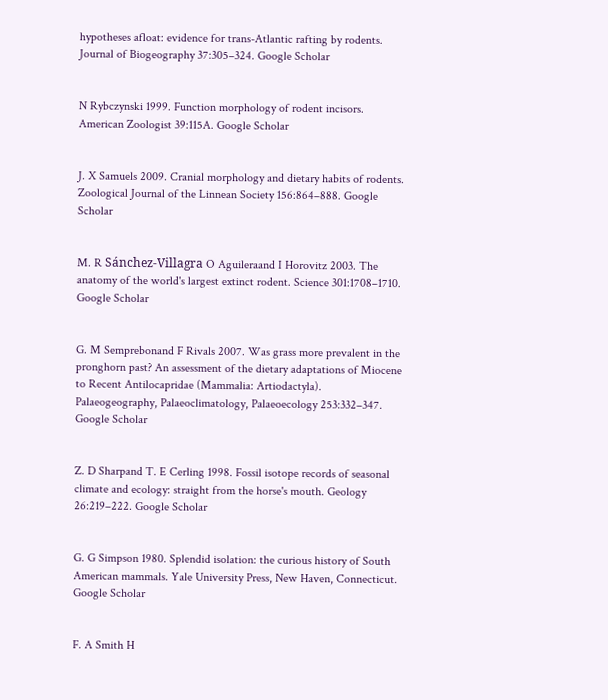hypotheses afloat: evidence for trans-Atlantic rafting by rodents. Journal of Biogeography 37:305–324. Google Scholar


N Rybczynski 1999. Function morphology of rodent incisors. American Zoologist 39:115A. Google Scholar


J. X Samuels 2009. Cranial morphology and dietary habits of rodents. Zoological Journal of the Linnean Society 156:864–888. Google Scholar


M. R Sánchez-Villagra O Aguileraand I Horovitz 2003. The anatomy of the world's largest extinct rodent. Science 301:1708–1710. Google Scholar


G. M Semprebonand F Rivals 2007. Was grass more prevalent in the pronghorn past? An assessment of the dietary adaptations of Miocene to Recent Antilocapridae (Mammalia: Artiodactyla). Palaeogeography, Palaeoclimatology, Palaeoecology 253:332–347. Google Scholar


Z. D Sharpand T. E Cerling 1998. Fossil isotope records of seasonal climate and ecology: straight from the horse's mouth. Geology 26:219–222. Google Scholar


G. G Simpson 1980. Splendid isolation: the curious history of South American mammals. Yale University Press, New Haven, Connecticut. Google Scholar


F. A Smith H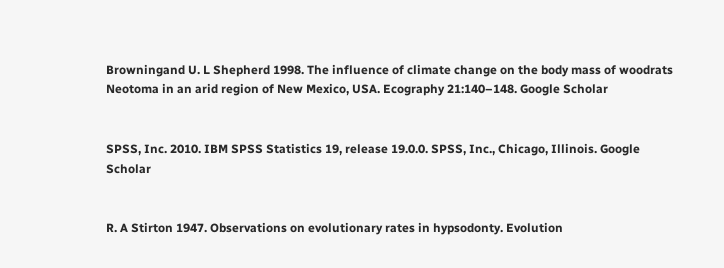Browningand U. L Shepherd 1998. The influence of climate change on the body mass of woodrats Neotoma in an arid region of New Mexico, USA. Ecography 21:140–148. Google Scholar


SPSS, Inc. 2010. IBM SPSS Statistics 19, release 19.0.0. SPSS, Inc., Chicago, Illinois. Google Scholar


R. A Stirton 1947. Observations on evolutionary rates in hypsodonty. Evolution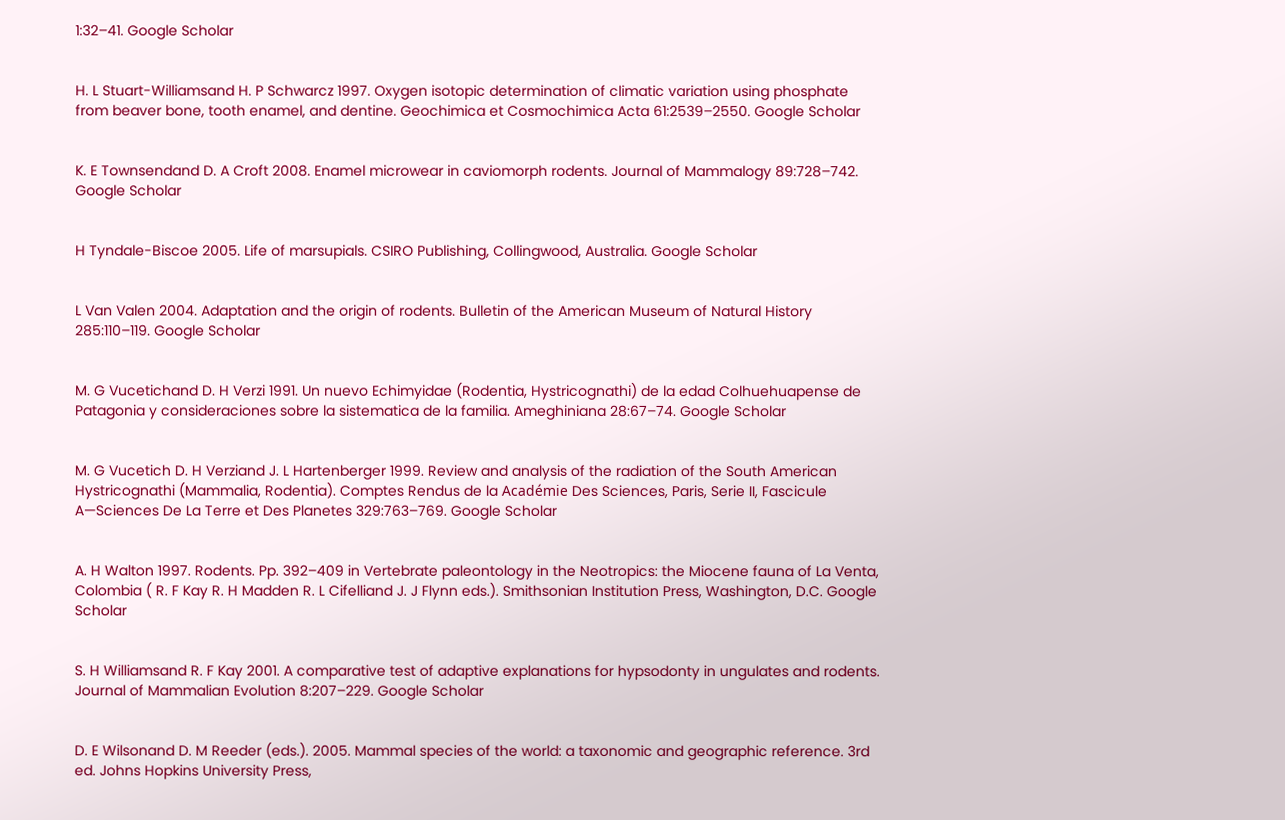1:32–41. Google Scholar


H. L Stuart-Williamsand H. P Schwarcz 1997. Oxygen isotopic determination of climatic variation using phosphate from beaver bone, tooth enamel, and dentine. Geochimica et Cosmochimica Acta 61:2539–2550. Google Scholar


K. E Townsendand D. A Croft 2008. Enamel microwear in caviomorph rodents. Journal of Mammalogy 89:728–742. Google Scholar


H Tyndale-Biscoe 2005. Life of marsupials. CSIRO Publishing, Collingwood, Australia. Google Scholar


L Van Valen 2004. Adaptation and the origin of rodents. Bulletin of the American Museum of Natural History 285:110–119. Google Scholar


M. G Vucetichand D. H Verzi 1991. Un nuevo Echimyidae (Rodentia, Hystricognathi) de la edad Colhuehuapense de Patagonia y consideraciones sobre la sistematica de la familia. Ameghiniana 28:67–74. Google Scholar


M. G Vucetich D. H Verziand J. L Hartenberger 1999. Review and analysis of the radiation of the South American Hystricognathi (Mammalia, Rodentia). Comptes Rendus de la Académie Des Sciences, Paris, Serie II, Fascicule A—Sciences De La Terre et Des Planetes 329:763–769. Google Scholar


A. H Walton 1997. Rodents. Pp. 392–409 in Vertebrate paleontology in the Neotropics: the Miocene fauna of La Venta, Colombia ( R. F Kay R. H Madden R. L Cifelliand J. J Flynn eds.). Smithsonian Institution Press, Washington, D.C. Google Scholar


S. H Williamsand R. F Kay 2001. A comparative test of adaptive explanations for hypsodonty in ungulates and rodents. Journal of Mammalian Evolution 8:207–229. Google Scholar


D. E Wilsonand D. M Reeder (eds.). 2005. Mammal species of the world: a taxonomic and geographic reference. 3rd ed. Johns Hopkins University Press,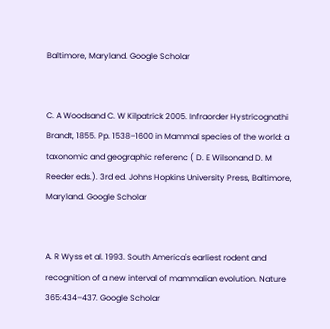Baltimore, Maryland. Google Scholar


C. A Woodsand C. W Kilpatrick 2005. Infraorder Hystricognathi Brandt, 1855. Pp. 1538–1600 in Mammal species of the world: a taxonomic and geographic referenc ( D. E Wilsonand D. M Reeder eds.). 3rd ed. Johns Hopkins University Press, Baltimore, Maryland. Google Scholar


A. R Wyss et al. 1993. South America's earliest rodent and recognition of a new interval of mammalian evolution. Nature 365:434–437. Google Scholar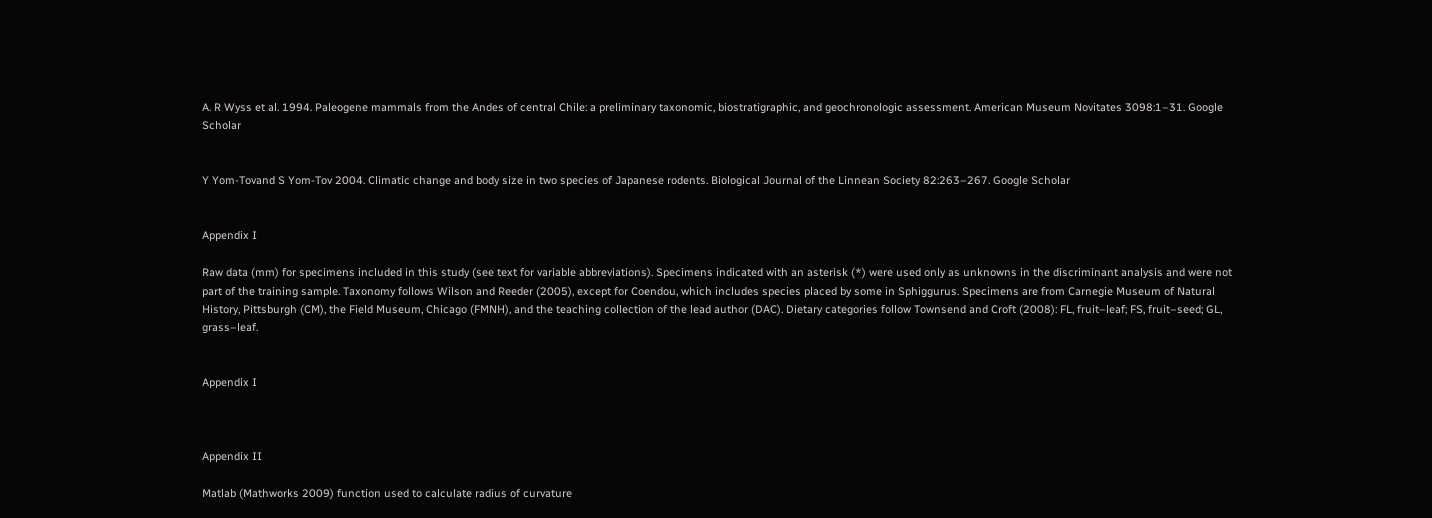A. R Wyss et al. 1994. Paleogene mammals from the Andes of central Chile: a preliminary taxonomic, biostratigraphic, and geochronologic assessment. American Museum Novitates 3098:1–31. Google Scholar


Y Yom-Tovand S Yom-Tov 2004. Climatic change and body size in two species of Japanese rodents. Biological Journal of the Linnean Society 82:263–267. Google Scholar


Appendix I

Raw data (mm) for specimens included in this study (see text for variable abbreviations). Specimens indicated with an asterisk (*) were used only as unknowns in the discriminant analysis and were not part of the training sample. Taxonomy follows Wilson and Reeder (2005), except for Coendou, which includes species placed by some in Sphiggurus. Specimens are from Carnegie Museum of Natural History, Pittsburgh (CM), the Field Museum, Chicago (FMNH), and the teaching collection of the lead author (DAC). Dietary categories follow Townsend and Croft (2008): FL, fruit–leaf; FS, fruit–seed; GL, grass–leaf.


Appendix I



Appendix II

Matlab (Mathworks 2009) function used to calculate radius of curvature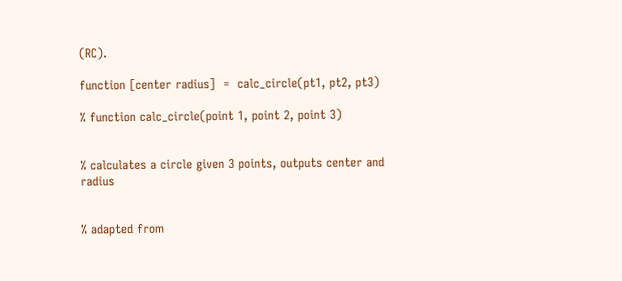(RC).

function [center radius]  =  calc_circle(pt1, pt2, pt3)

% function calc_circle(point 1, point 2, point 3)


% calculates a circle given 3 points, outputs center and radius


% adapted from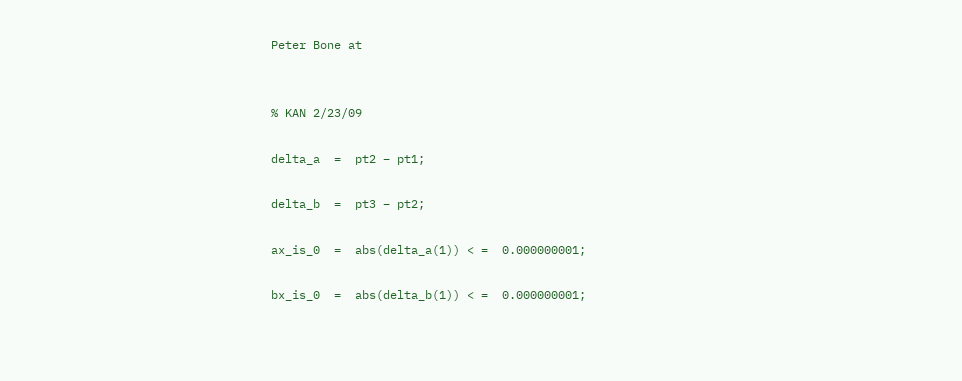Peter Bone at


% KAN 2/23/09

delta_a  =  pt2 − pt1;

delta_b  =  pt3 − pt2;

ax_is_0  =  abs(delta_a(1)) < =  0.000000001;

bx_is_0  =  abs(delta_b(1)) < =  0.000000001;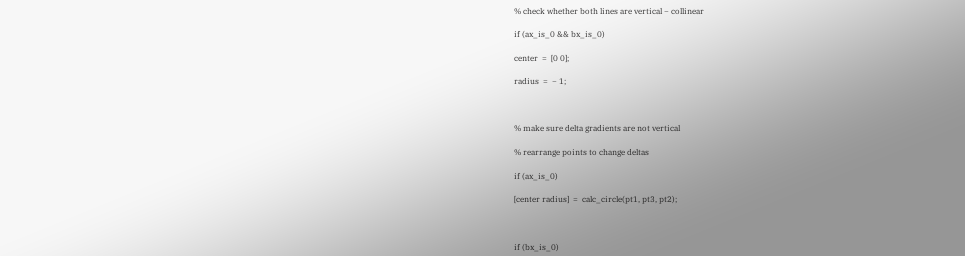% check whether both lines are vertical − collinear

if (ax_is_0 && bx_is_0)

center  =  [0 0];

radius  =  − 1;



% make sure delta gradients are not vertical

% rearrange points to change deltas

if (ax_is_0)

[center radius]  =  calc_circle(pt1, pt3, pt2);



if (bx_is_0)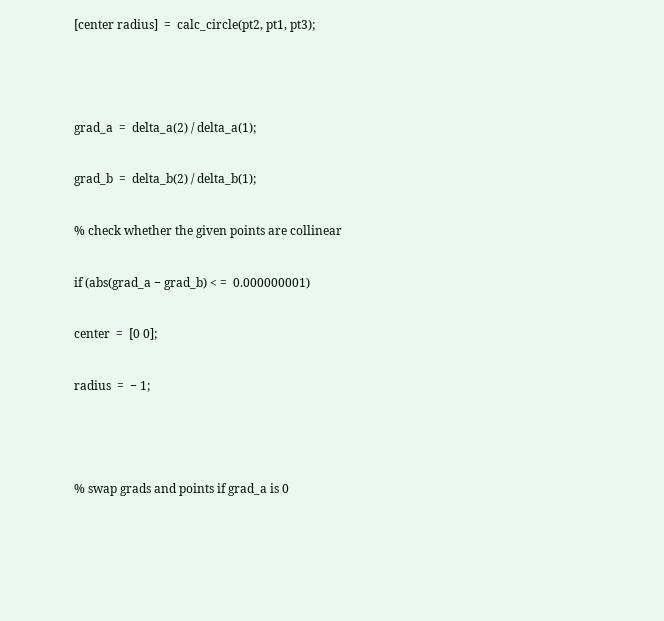[center radius]  =  calc_circle(pt2, pt1, pt3);



grad_a  =  delta_a(2) / delta_a(1);

grad_b  =  delta_b(2) / delta_b(1);

% check whether the given points are collinear

if (abs(grad_a − grad_b) < =  0.000000001)

center  =  [0 0];

radius  =  − 1;



% swap grads and points if grad_a is 0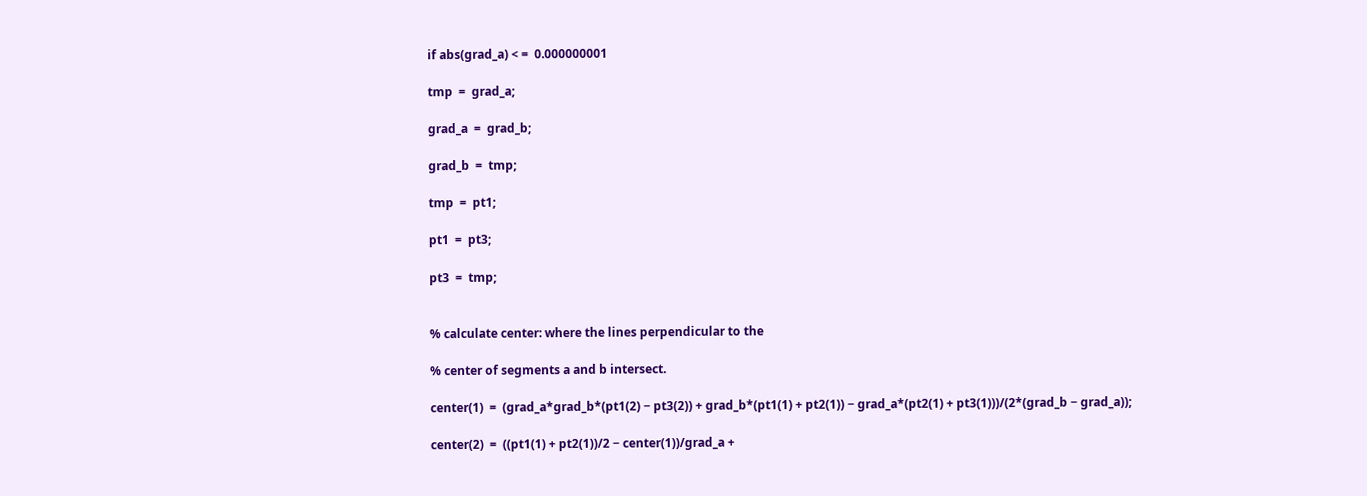if abs(grad_a) < =  0.000000001

tmp  =  grad_a;

grad_a  =  grad_b;

grad_b  =  tmp;

tmp  =  pt1;

pt1  =  pt3;

pt3  =  tmp;


% calculate center: where the lines perpendicular to the

% center of segments a and b intersect.

center(1)  =  (grad_a*grad_b*(pt1(2) − pt3(2)) + grad_b*(pt1(1) + pt2(1)) − grad_a*(pt2(1) + pt3(1)))/(2*(grad_b − grad_a));

center(2)  =  ((pt1(1) + pt2(1))/2 − center(1))/grad_a +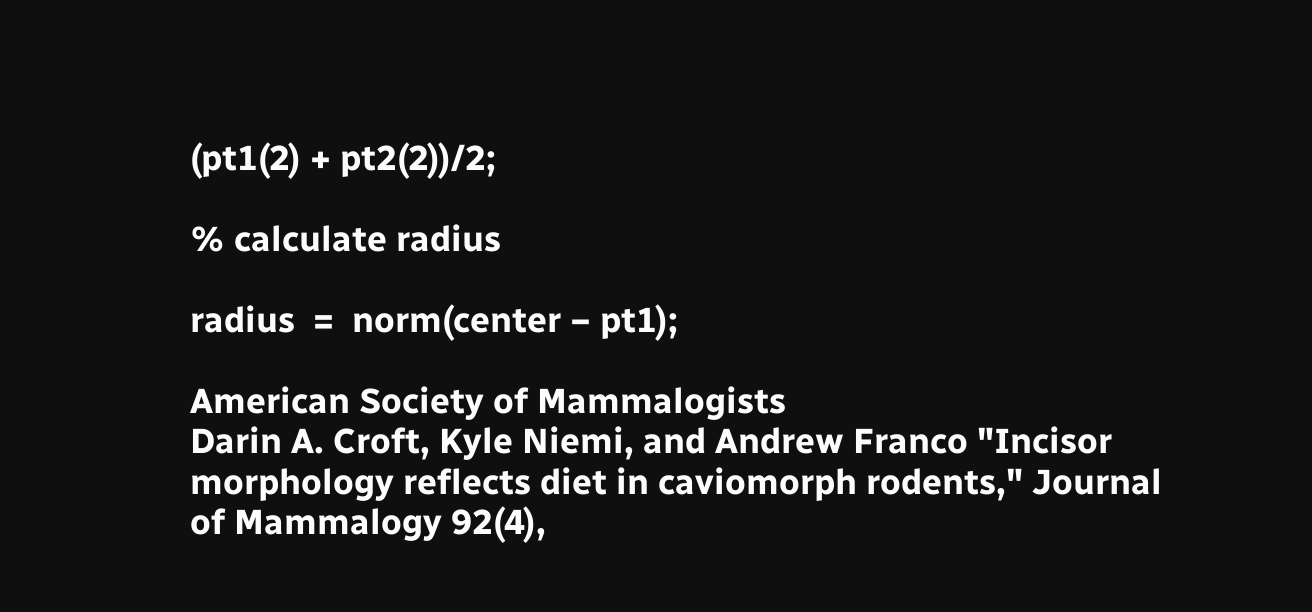(pt1(2) + pt2(2))/2;

% calculate radius

radius  =  norm(center − pt1);

American Society of Mammalogists
Darin A. Croft, Kyle Niemi, and Andrew Franco "Incisor morphology reflects diet in caviomorph rodents," Journal of Mammalogy 92(4),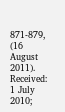871-879, (16 August 2011).
Received: 1 July 2010;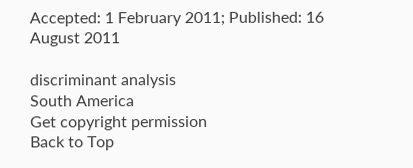Accepted: 1 February 2011; Published: 16 August 2011

discriminant analysis
South America
Get copyright permission
Back to Top